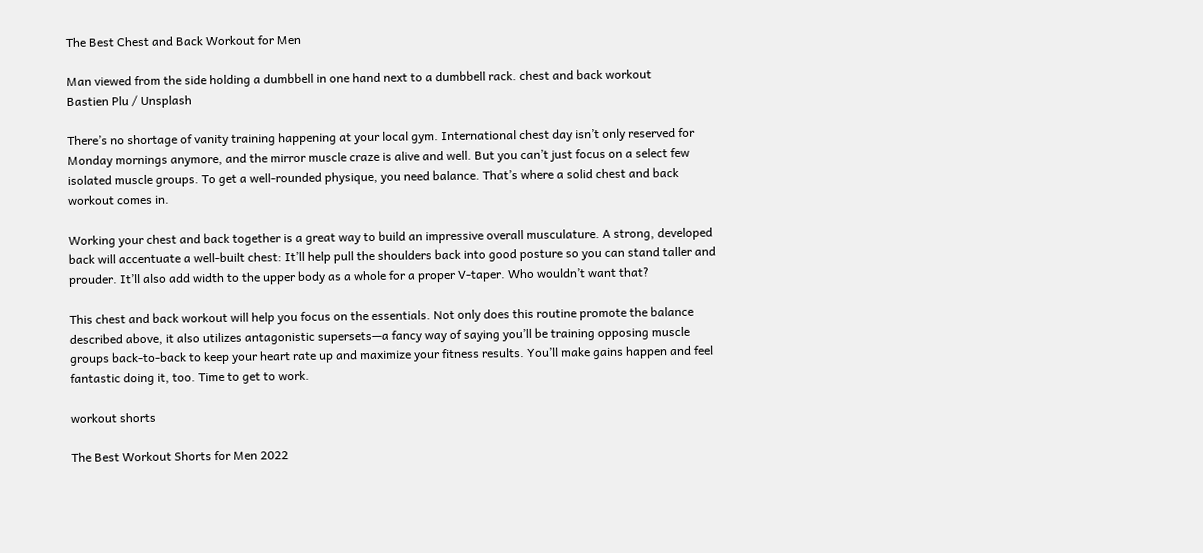The Best Chest and Back Workout for Men

Man viewed from the side holding a dumbbell in one hand next to a dumbbell rack. chest and back workout
Bastien Plu / Unsplash

There’s no shortage of vanity training happening at your local gym. International chest day isn’t only reserved for Monday mornings anymore, and the mirror muscle craze is alive and well. But you can’t just focus on a select few isolated muscle groups. To get a well-rounded physique, you need balance. That’s where a solid chest and back workout comes in.

Working your chest and back together is a great way to build an impressive overall musculature. A strong, developed back will accentuate a well-built chest: It’ll help pull the shoulders back into good posture so you can stand taller and prouder. It’ll also add width to the upper body as a whole for a proper V-taper. Who wouldn’t want that?

This chest and back workout will help you focus on the essentials. Not only does this routine promote the balance described above, it also utilizes antagonistic supersets—a fancy way of saying you’ll be training opposing muscle groups back-to-back to keep your heart rate up and maximize your fitness results. You’ll make gains happen and feel fantastic doing it, too. Time to get to work.

workout shorts

The Best Workout Shorts for Men 2022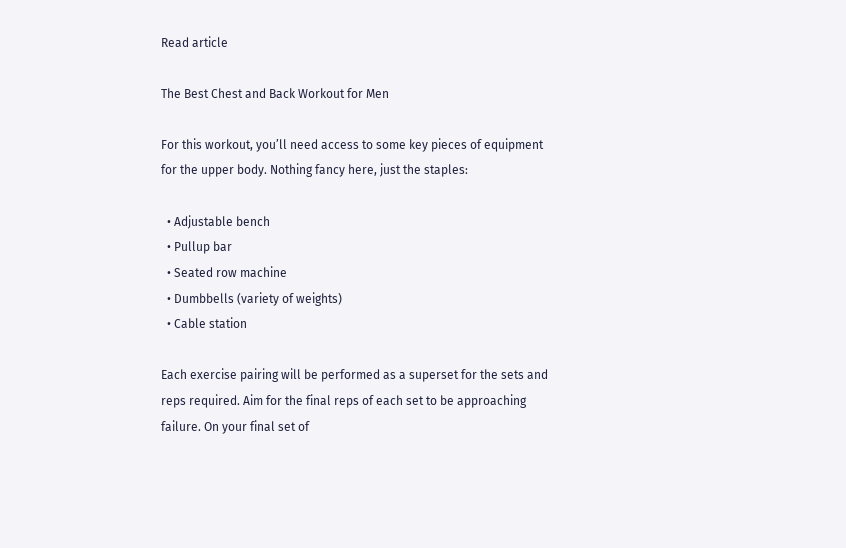Read article

The Best Chest and Back Workout for Men

For this workout, you’ll need access to some key pieces of equipment for the upper body. Nothing fancy here, just the staples:

  • Adjustable bench
  • Pullup bar
  • Seated row machine
  • Dumbbells (variety of weights)
  • Cable station

Each exercise pairing will be performed as a superset for the sets and reps required. Aim for the final reps of each set to be approaching failure. On your final set of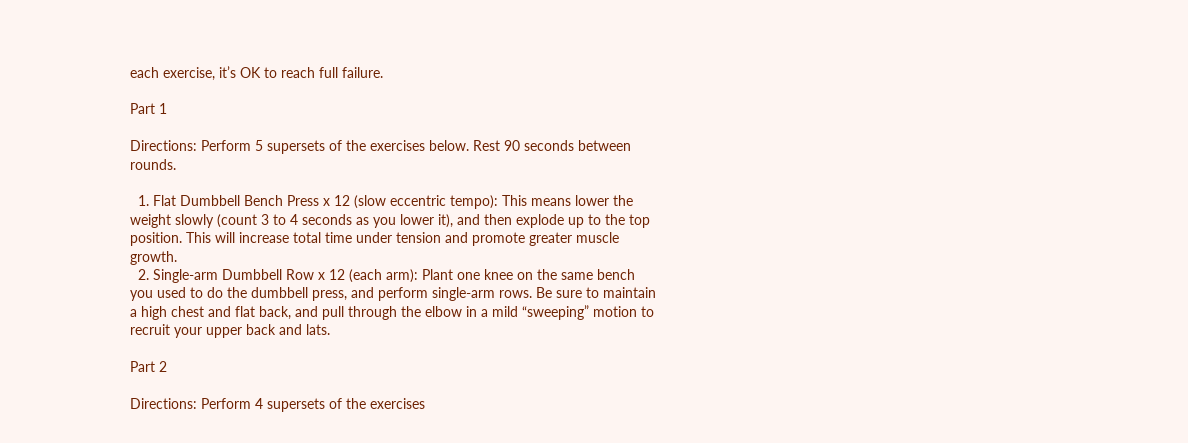each exercise, it’s OK to reach full failure.

Part 1

Directions: Perform 5 supersets of the exercises below. Rest 90 seconds between rounds.

  1. Flat Dumbbell Bench Press x 12 (slow eccentric tempo): This means lower the weight slowly (count 3 to 4 seconds as you lower it), and then explode up to the top position. This will increase total time under tension and promote greater muscle growth.
  2. Single-arm Dumbbell Row x 12 (each arm): Plant one knee on the same bench you used to do the dumbbell press, and perform single-arm rows. Be sure to maintain a high chest and flat back, and pull through the elbow in a mild “sweeping” motion to recruit your upper back and lats.

Part 2

Directions: Perform 4 supersets of the exercises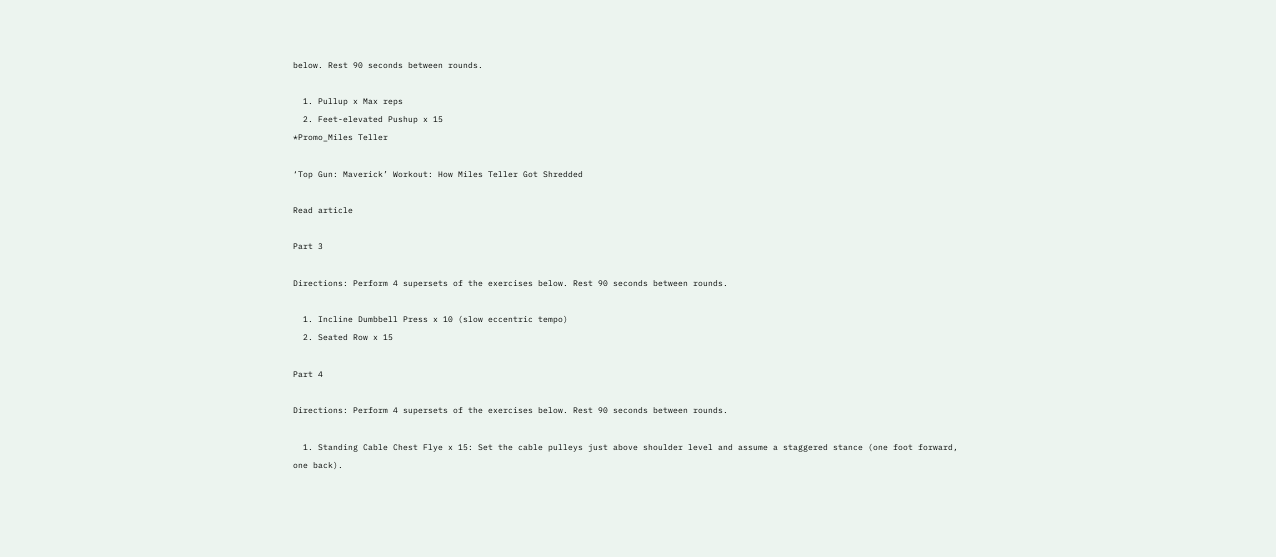below. Rest 90 seconds between rounds.

  1. Pullup x Max reps
  2. Feet-elevated Pushup x 15
*Promo_Miles Teller

‘Top Gun: Maverick’ Workout: How Miles Teller Got Shredded

Read article

Part 3

Directions: Perform 4 supersets of the exercises below. Rest 90 seconds between rounds.

  1. Incline Dumbbell Press x 10 (slow eccentric tempo)
  2. Seated Row x 15

Part 4

Directions: Perform 4 supersets of the exercises below. Rest 90 seconds between rounds.

  1. Standing Cable Chest Flye x 15: Set the cable pulleys just above shoulder level and assume a staggered stance (one foot forward, one back).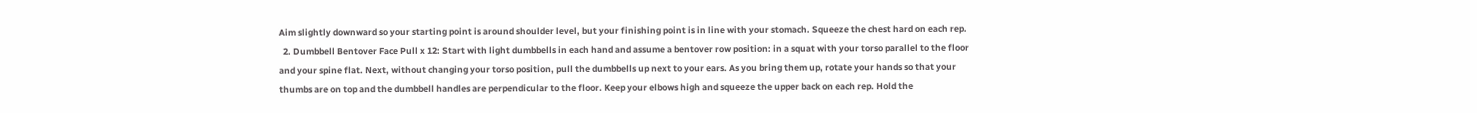Aim slightly downward so your starting point is around shoulder level, but your finishing point is in line with your stomach. Squeeze the chest hard on each rep.
  2. Dumbbell Bentover Face Pull x 12: Start with light dumbbells in each hand and assume a bentover row position: in a squat with your torso parallel to the floor and your spine flat. Next, without changing your torso position, pull the dumbbells up next to your ears. As you bring them up, rotate your hands so that your thumbs are on top and the dumbbell handles are perpendicular to the floor. Keep your elbows high and squeeze the upper back on each rep. Hold the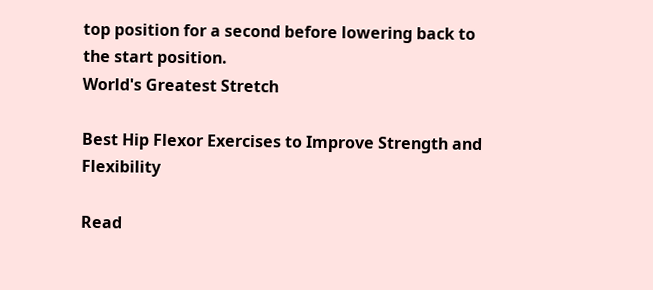top position for a second before lowering back to the start position.
World's Greatest Stretch

Best Hip Flexor Exercises to Improve Strength and Flexibility

Read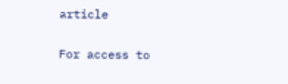article

For access to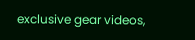exclusive gear videos,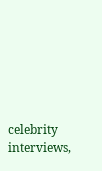celebrity interviews,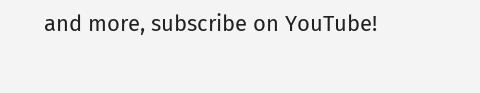and more, subscribe on YouTube!